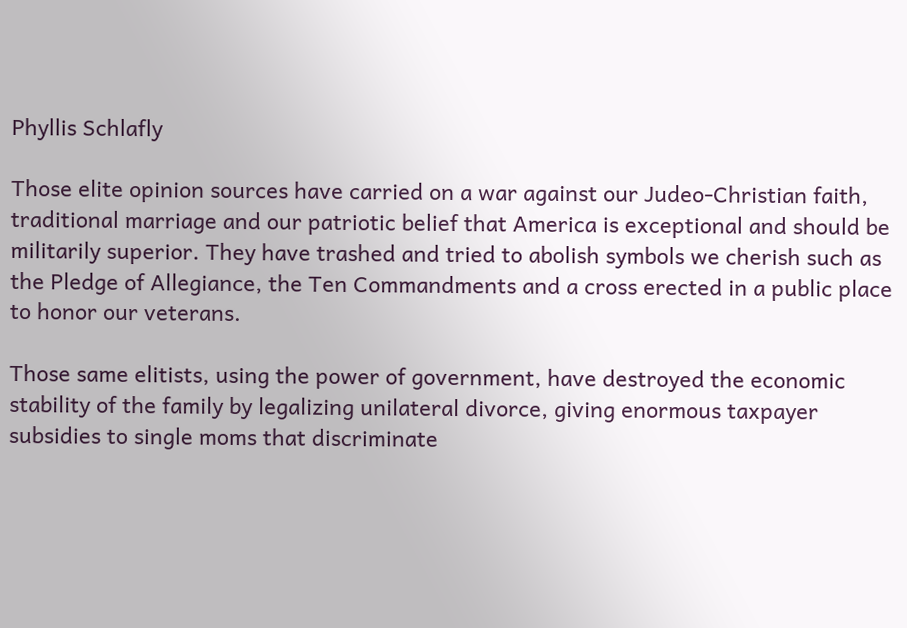Phyllis Schlafly

Those elite opinion sources have carried on a war against our Judeo-Christian faith, traditional marriage and our patriotic belief that America is exceptional and should be militarily superior. They have trashed and tried to abolish symbols we cherish such as the Pledge of Allegiance, the Ten Commandments and a cross erected in a public place to honor our veterans.

Those same elitists, using the power of government, have destroyed the economic stability of the family by legalizing unilateral divorce, giving enormous taxpayer subsidies to single moms that discriminate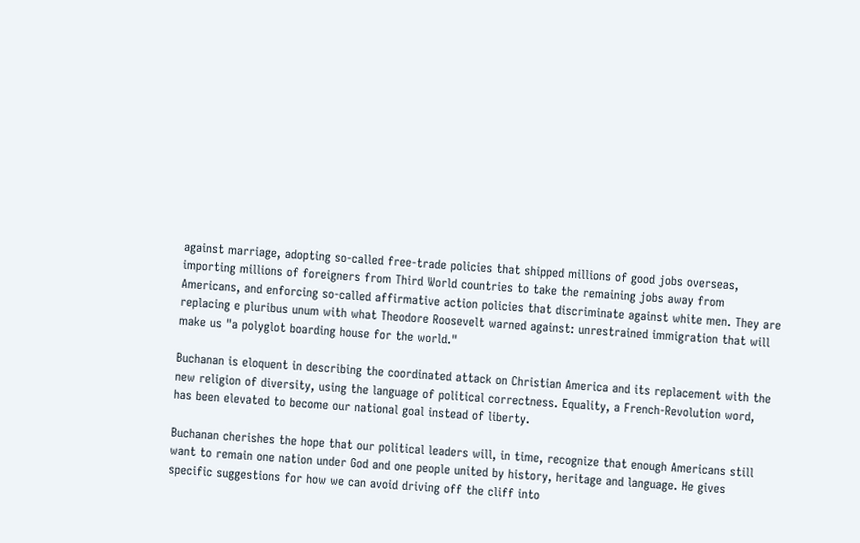against marriage, adopting so-called free-trade policies that shipped millions of good jobs overseas, importing millions of foreigners from Third World countries to take the remaining jobs away from Americans, and enforcing so-called affirmative action policies that discriminate against white men. They are replacing e pluribus unum with what Theodore Roosevelt warned against: unrestrained immigration that will make us "a polyglot boarding house for the world."

Buchanan is eloquent in describing the coordinated attack on Christian America and its replacement with the new religion of diversity, using the language of political correctness. Equality, a French-Revolution word, has been elevated to become our national goal instead of liberty.

Buchanan cherishes the hope that our political leaders will, in time, recognize that enough Americans still want to remain one nation under God and one people united by history, heritage and language. He gives specific suggestions for how we can avoid driving off the cliff into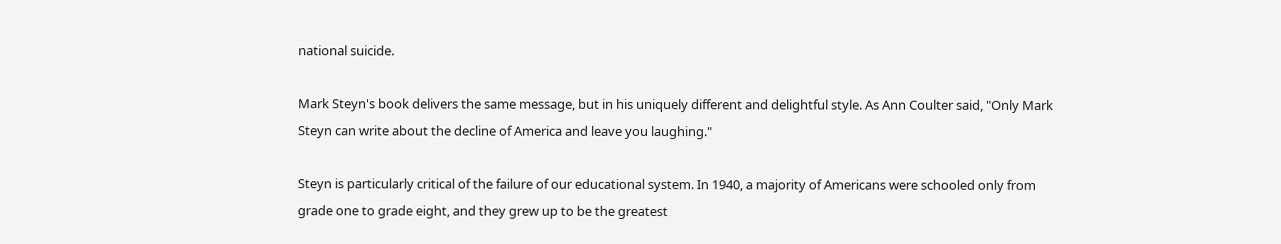national suicide.

Mark Steyn's book delivers the same message, but in his uniquely different and delightful style. As Ann Coulter said, "Only Mark Steyn can write about the decline of America and leave you laughing."

Steyn is particularly critical of the failure of our educational system. In 1940, a majority of Americans were schooled only from grade one to grade eight, and they grew up to be the greatest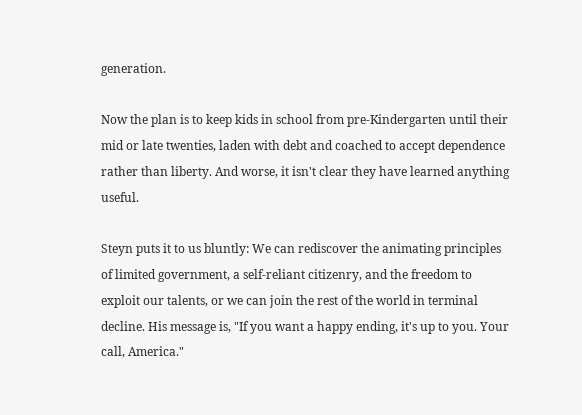generation.

Now the plan is to keep kids in school from pre-Kindergarten until their mid or late twenties, laden with debt and coached to accept dependence rather than liberty. And worse, it isn't clear they have learned anything useful.

Steyn puts it to us bluntly: We can rediscover the animating principles of limited government, a self-reliant citizenry, and the freedom to exploit our talents, or we can join the rest of the world in terminal decline. His message is, "If you want a happy ending, it's up to you. Your call, America."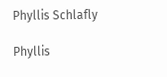Phyllis Schlafly

Phyllis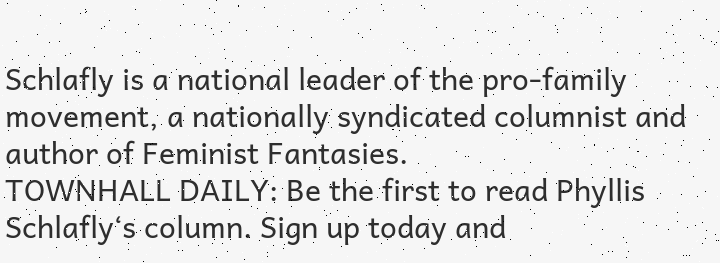Schlafly is a national leader of the pro-family movement, a nationally syndicated columnist and author of Feminist Fantasies.
TOWNHALL DAILY: Be the first to read Phyllis Schlafly‘s column. Sign up today and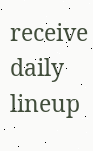receive daily lineup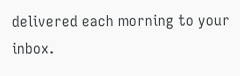delivered each morning to your inbox.